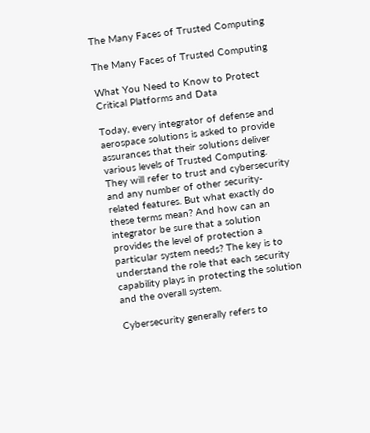The Many Faces of Trusted Computing

The Many Faces of Trusted Computing

What You Need to Know to Protect Critical Platforms and Data

Today, every integrator of defense and aerospace solutions is asked to provide assurances that their solutions deliver various levels of Trusted Computing. They will refer to trust and cybersecurity and any number of other security-related features. But what exactly do these terms mean? And how can an integrator be sure that a solution provides the level of protection a particular system needs? The key is to understand the role that each security capability plays in protecting the solution and the overall system.

Cybersecurity generally refers to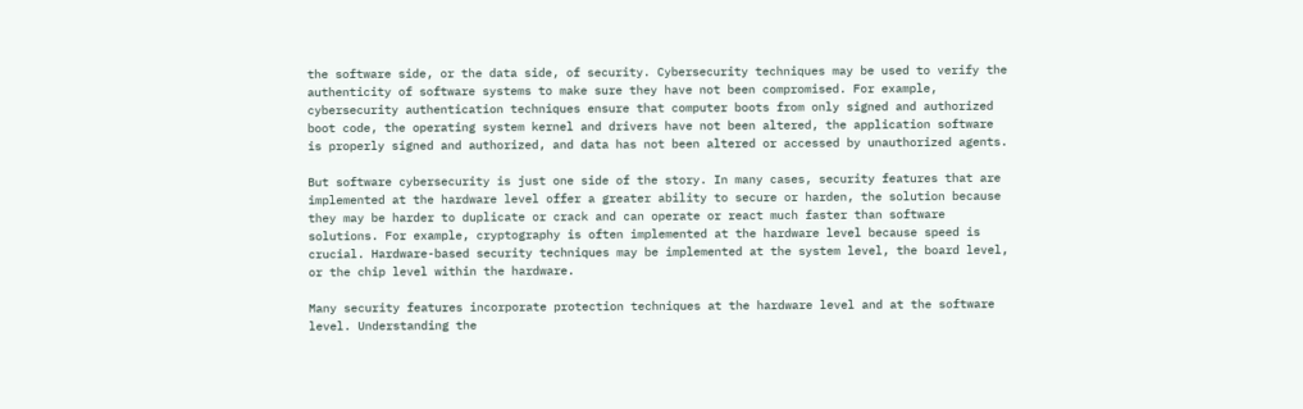the software side, or the data side, of security. Cybersecurity techniques may be used to verify the authenticity of software systems to make sure they have not been compromised. For example, cybersecurity authentication techniques ensure that computer boots from only signed and authorized boot code, the operating system kernel and drivers have not been altered, the application software is properly signed and authorized, and data has not been altered or accessed by unauthorized agents.

But software cybersecurity is just one side of the story. In many cases, security features that are implemented at the hardware level offer a greater ability to secure or harden, the solution because they may be harder to duplicate or crack and can operate or react much faster than software solutions. For example, cryptography is often implemented at the hardware level because speed is crucial. Hardware-based security techniques may be implemented at the system level, the board level, or the chip level within the hardware.

Many security features incorporate protection techniques at the hardware level and at the software level. Understanding the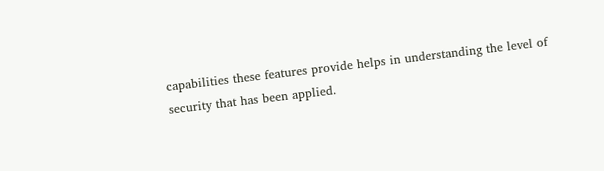capabilities these features provide helps in understanding the level of security that has been applied.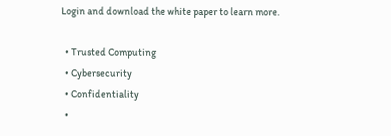Login and download the white paper to learn more.

  • Trusted Computing
  • Cybersecurity
  • Confidentiality
  •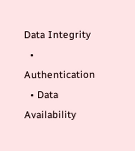Data Integrity
  • Authentication
  • Data Availability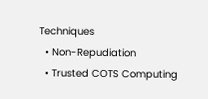Techniques
  • Non-Repudiation
  • Trusted COTS Computing